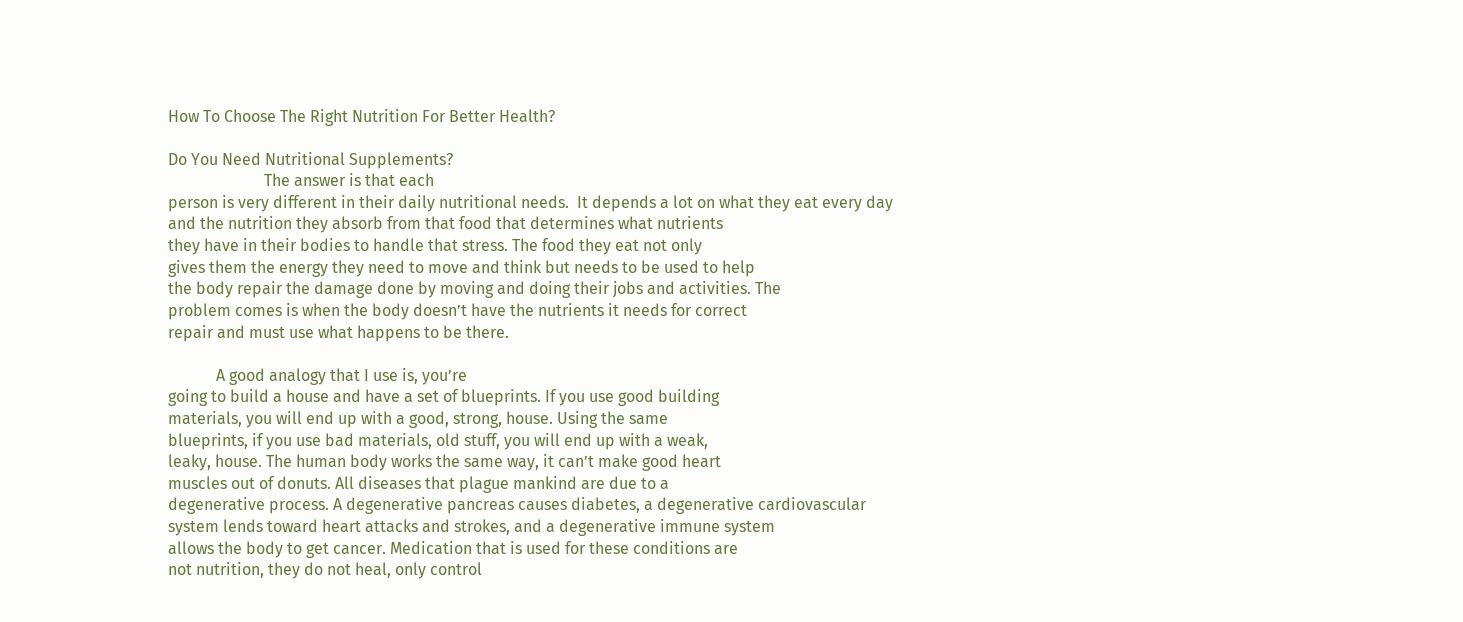How To Choose The Right Nutrition For Better Health?

Do You Need Nutritional Supplements?
                        The answer is that each
person is very different in their daily nutritional needs.  It depends a lot on what they eat every day
and the nutrition they absorb from that food that determines what nutrients
they have in their bodies to handle that stress. The food they eat not only
gives them the energy they need to move and think but needs to be used to help
the body repair the damage done by moving and doing their jobs and activities. The
problem comes is when the body doesn’t have the nutrients it needs for correct
repair and must use what happens to be there.

            A good analogy that I use is, you’re
going to build a house and have a set of blueprints. If you use good building
materials, you will end up with a good, strong, house. Using the same
blueprints, if you use bad materials, old stuff, you will end up with a weak,
leaky, house. The human body works the same way, it can’t make good heart
muscles out of donuts. All diseases that plague mankind are due to a
degenerative process. A degenerative pancreas causes diabetes, a degenerative cardiovascular
system lends toward heart attacks and strokes, and a degenerative immune system
allows the body to get cancer. Medication that is used for these conditions are
not nutrition, they do not heal, only control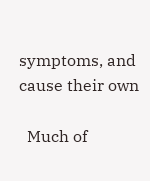symptoms, and cause their own

  Much of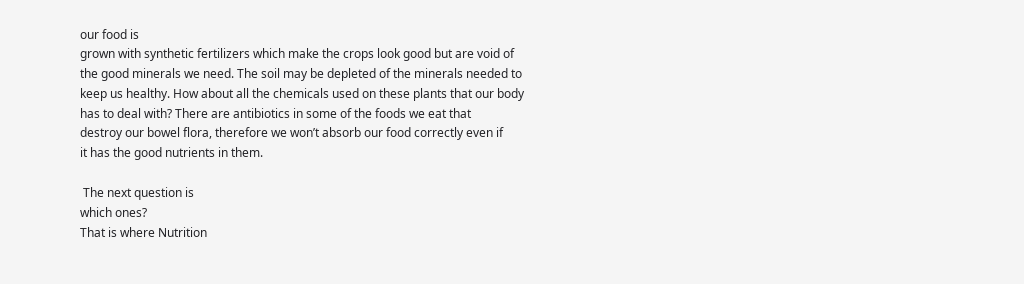our food is
grown with synthetic fertilizers which make the crops look good but are void of
the good minerals we need. The soil may be depleted of the minerals needed to
keep us healthy. How about all the chemicals used on these plants that our body
has to deal with? There are antibiotics in some of the foods we eat that
destroy our bowel flora, therefore we won’t absorb our food correctly even if
it has the good nutrients in them.

 The next question is
which ones?
That is where Nutrition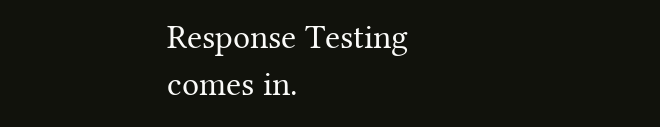Response Testing
comes in.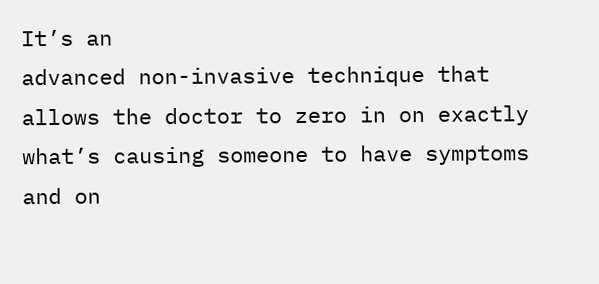It’s an
advanced non-invasive technique that allows the doctor to zero in on exactly
what’s causing someone to have symptoms and on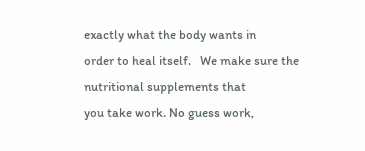exactly what the body wants in
order to heal itself.   We make sure the nutritional supplements that
you take work. No guess work,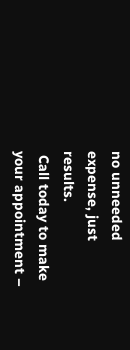no unneeded expense, just results.
 Call today to make your appointment –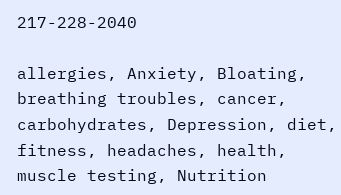217-228-2040

allergies, Anxiety, Bloating, breathing troubles, cancer, carbohydrates, Depression, diet, fitness, headaches, health, muscle testing, Nutrition